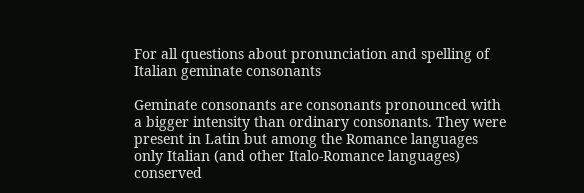For all questions about pronunciation and spelling of Italian geminate consonants

Geminate consonants are consonants pronounced with a bigger intensity than ordinary consonants. They were present in Latin but among the Romance languages only Italian (and other Italo-Romance languages) conserved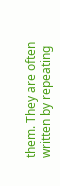them. They are often written by repeating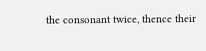the consonant twice, thence their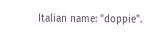Italian name: "doppie".